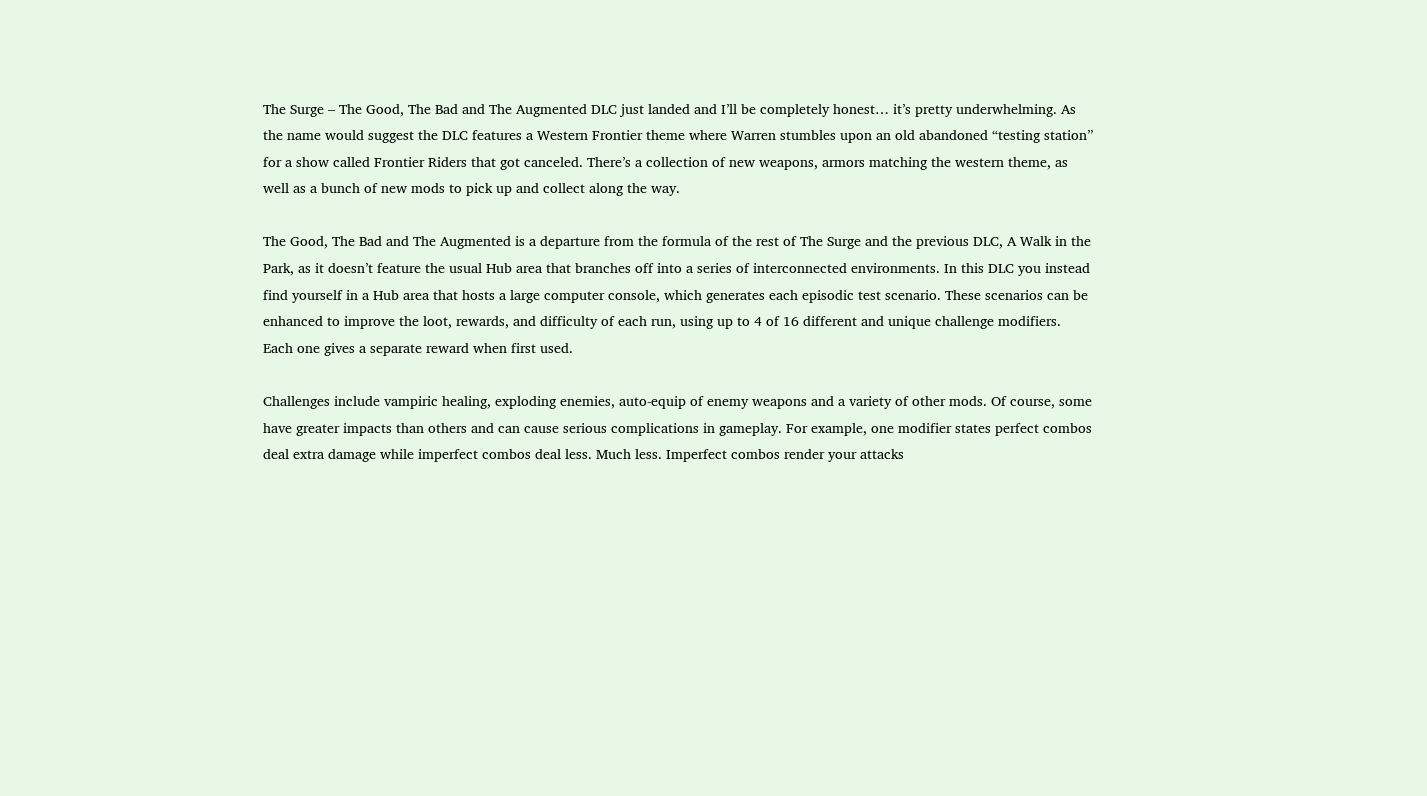The Surge – The Good, The Bad and The Augmented DLC just landed and I’ll be completely honest… it’s pretty underwhelming. As the name would suggest the DLC features a Western Frontier theme where Warren stumbles upon an old abandoned “testing station” for a show called Frontier Riders that got canceled. There’s a collection of new weapons, armors matching the western theme, as well as a bunch of new mods to pick up and collect along the way.

The Good, The Bad and The Augmented is a departure from the formula of the rest of The Surge and the previous DLC, A Walk in the Park, as it doesn’t feature the usual Hub area that branches off into a series of interconnected environments. In this DLC you instead find yourself in a Hub area that hosts a large computer console, which generates each episodic test scenario. These scenarios can be enhanced to improve the loot, rewards, and difficulty of each run, using up to 4 of 16 different and unique challenge modifiers. Each one gives a separate reward when first used.

Challenges include vampiric healing, exploding enemies, auto-equip of enemy weapons and a variety of other mods. Of course, some have greater impacts than others and can cause serious complications in gameplay. For example, one modifier states perfect combos deal extra damage while imperfect combos deal less. Much less. Imperfect combos render your attacks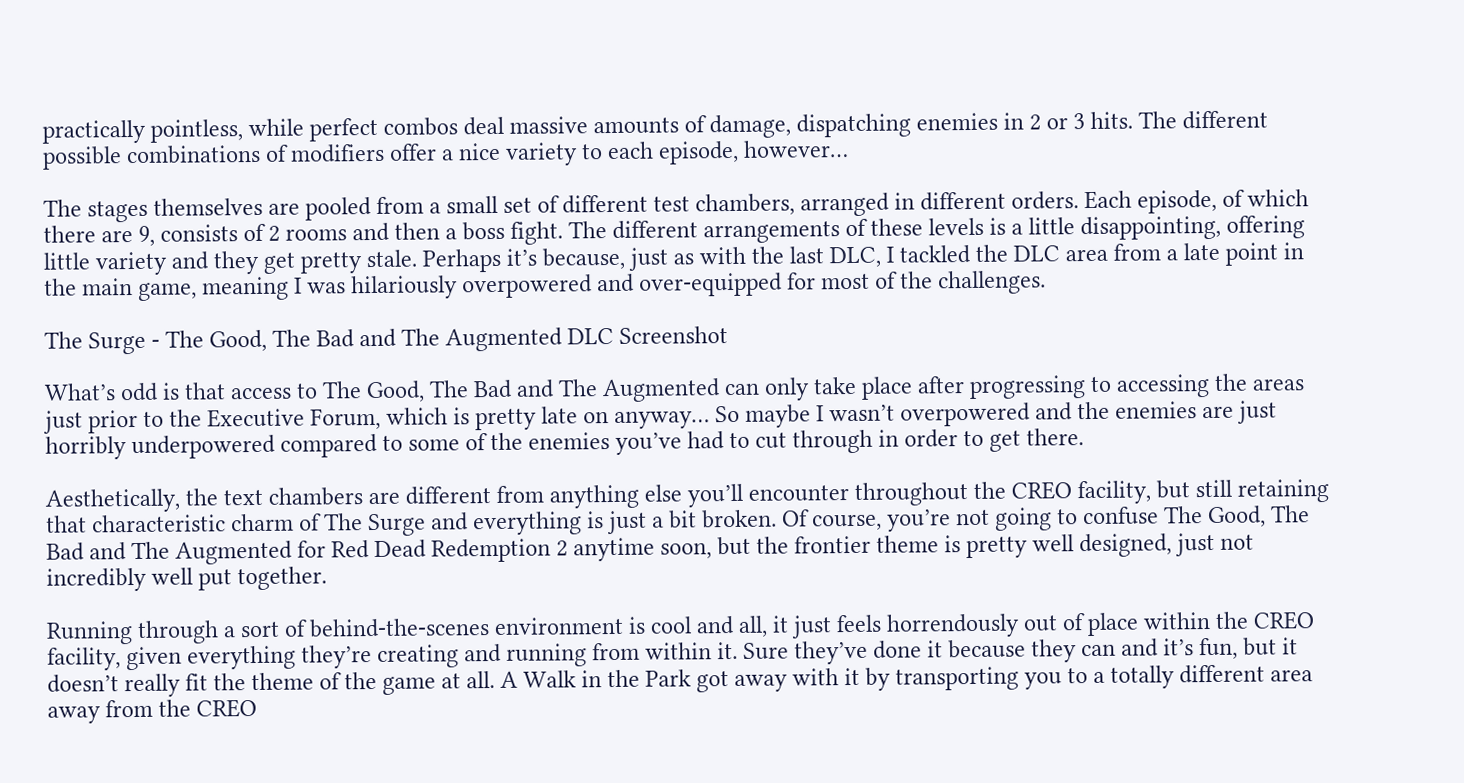practically pointless, while perfect combos deal massive amounts of damage, dispatching enemies in 2 or 3 hits. The different possible combinations of modifiers offer a nice variety to each episode, however…

The stages themselves are pooled from a small set of different test chambers, arranged in different orders. Each episode, of which there are 9, consists of 2 rooms and then a boss fight. The different arrangements of these levels is a little disappointing, offering little variety and they get pretty stale. Perhaps it’s because, just as with the last DLC, I tackled the DLC area from a late point in the main game, meaning I was hilariously overpowered and over-equipped for most of the challenges.

The Surge - The Good, The Bad and The Augmented DLC Screenshot

What’s odd is that access to The Good, The Bad and The Augmented can only take place after progressing to accessing the areas just prior to the Executive Forum, which is pretty late on anyway… So maybe I wasn’t overpowered and the enemies are just horribly underpowered compared to some of the enemies you’ve had to cut through in order to get there.

Aesthetically, the text chambers are different from anything else you’ll encounter throughout the CREO facility, but still retaining that characteristic charm of The Surge and everything is just a bit broken. Of course, you’re not going to confuse The Good, The Bad and The Augmented for Red Dead Redemption 2 anytime soon, but the frontier theme is pretty well designed, just not incredibly well put together.

Running through a sort of behind-the-scenes environment is cool and all, it just feels horrendously out of place within the CREO facility, given everything they’re creating and running from within it. Sure they’ve done it because they can and it’s fun, but it doesn’t really fit the theme of the game at all. A Walk in the Park got away with it by transporting you to a totally different area away from the CREO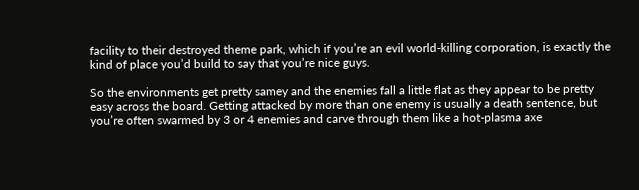facility to their destroyed theme park, which if you’re an evil world-killing corporation, is exactly the kind of place you’d build to say that you’re nice guys.

So the environments get pretty samey and the enemies fall a little flat as they appear to be pretty easy across the board. Getting attacked by more than one enemy is usually a death sentence, but you’re often swarmed by 3 or 4 enemies and carve through them like a hot-plasma axe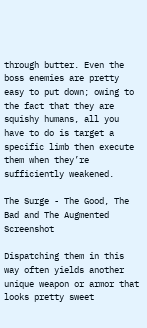through butter. Even the boss enemies are pretty easy to put down; owing to the fact that they are squishy humans, all you have to do is target a specific limb then execute them when they’re sufficiently weakened.

The Surge - The Good, The Bad and The Augmented Screenshot

Dispatching them in this way often yields another unique weapon or armor that looks pretty sweet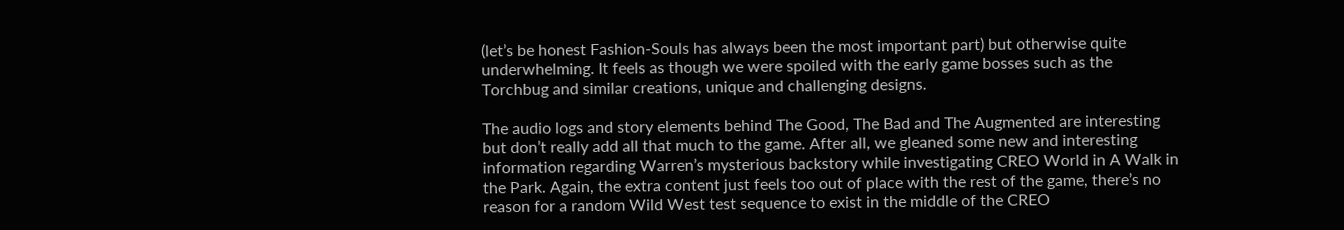(let’s be honest Fashion-Souls has always been the most important part) but otherwise quite underwhelming. It feels as though we were spoiled with the early game bosses such as the Torchbug and similar creations, unique and challenging designs.

The audio logs and story elements behind The Good, The Bad and The Augmented are interesting but don’t really add all that much to the game. After all, we gleaned some new and interesting information regarding Warren’s mysterious backstory while investigating CREO World in A Walk in the Park. Again, the extra content just feels too out of place with the rest of the game, there’s no reason for a random Wild West test sequence to exist in the middle of the CREO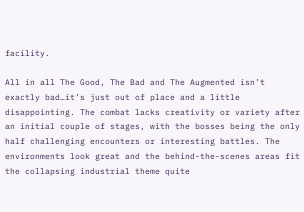facility.

All in all The Good, The Bad and The Augmented isn’t exactly bad…it’s just out of place and a little disappointing. The combat lacks creativity or variety after an initial couple of stages, with the bosses being the only half challenging encounters or interesting battles. The environments look great and the behind-the-scenes areas fit the collapsing industrial theme quite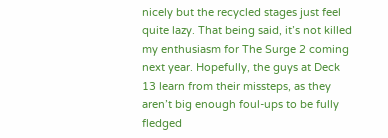nicely but the recycled stages just feel quite lazy. That being said, it’s not killed my enthusiasm for The Surge 2 coming next year. Hopefully, the guys at Deck 13 learn from their missteps, as they aren’t big enough foul-ups to be fully fledged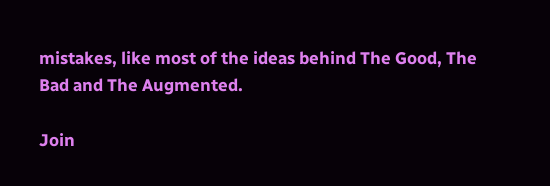mistakes, like most of the ideas behind The Good, The Bad and The Augmented.

Join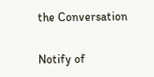the Conversation

Notify of